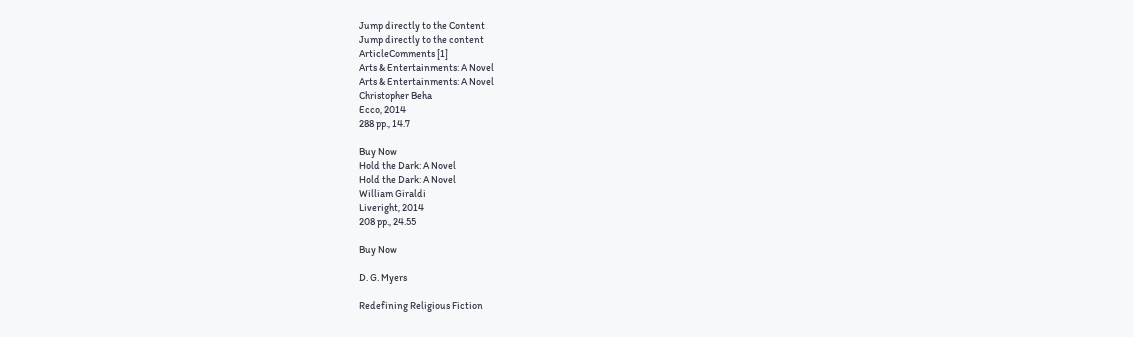Jump directly to the Content
Jump directly to the content
ArticleComments [1]
Arts & Entertainments: A Novel
Arts & Entertainments: A Novel
Christopher Beha
Ecco, 2014
288 pp., 14.7

Buy Now
Hold the Dark: A Novel
Hold the Dark: A Novel
William Giraldi
Liveright, 2014
208 pp., 24.55

Buy Now

D. G. Myers

Redefining Religious Fiction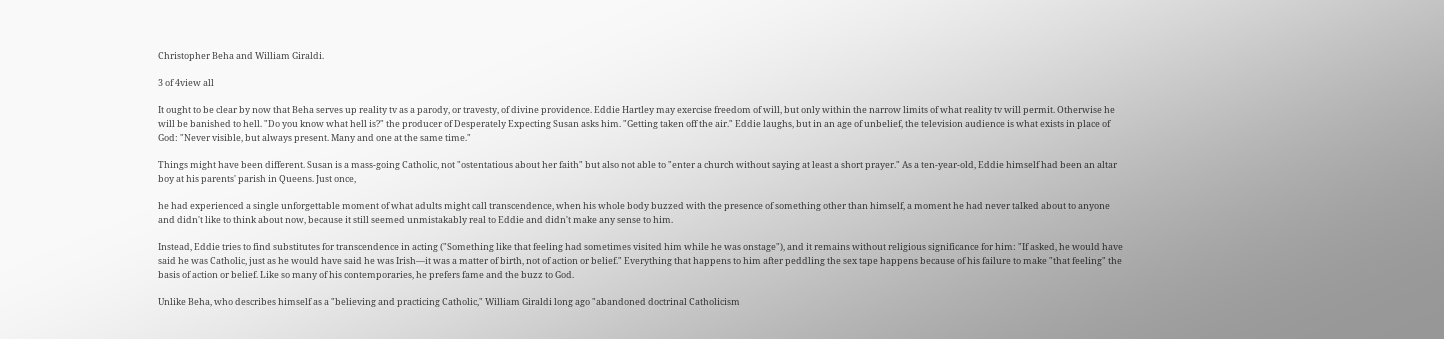Christopher Beha and William Giraldi.

3 of 4view all

It ought to be clear by now that Beha serves up reality tv as a parody, or travesty, of divine providence. Eddie Hartley may exercise freedom of will, but only within the narrow limits of what reality tv will permit. Otherwise he will be banished to hell. "Do you know what hell is?" the producer of Desperately Expecting Susan asks him. "Getting taken off the air." Eddie laughs, but in an age of unbelief, the television audience is what exists in place of God: "Never visible, but always present. Many and one at the same time."

Things might have been different. Susan is a mass-going Catholic, not "ostentatious about her faith" but also not able to "enter a church without saying at least a short prayer." As a ten-year-old, Eddie himself had been an altar boy at his parents' parish in Queens. Just once,

he had experienced a single unforgettable moment of what adults might call transcendence, when his whole body buzzed with the presence of something other than himself, a moment he had never talked about to anyone and didn't like to think about now, because it still seemed unmistakably real to Eddie and didn't make any sense to him.

Instead, Eddie tries to find substitutes for transcendence in acting ("Something like that feeling had sometimes visited him while he was onstage"), and it remains without religious significance for him: "If asked, he would have said he was Catholic, just as he would have said he was Irish—it was a matter of birth, not of action or belief." Everything that happens to him after peddling the sex tape happens because of his failure to make "that feeling" the basis of action or belief. Like so many of his contemporaries, he prefers fame and the buzz to God.

Unlike Beha, who describes himself as a "believing and practicing Catholic," William Giraldi long ago "abandoned doctrinal Catholicism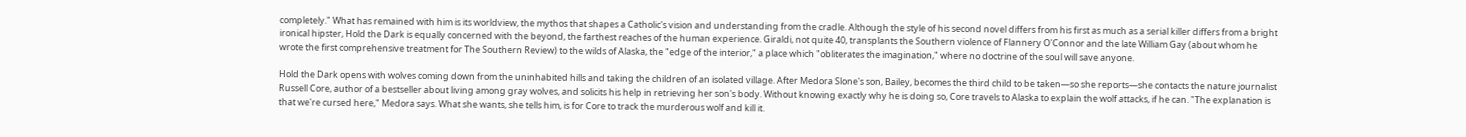completely." What has remained with him is its worldview, the mythos that shapes a Catholic's vision and understanding from the cradle. Although the style of his second novel differs from his first as much as a serial killer differs from a bright ironical hipster, Hold the Dark is equally concerned with the beyond, the farthest reaches of the human experience. Giraldi, not quite 40, transplants the Southern violence of Flannery O'Connor and the late William Gay (about whom he wrote the first comprehensive treatment for The Southern Review) to the wilds of Alaska, the "edge of the interior," a place which "obliterates the imagination," where no doctrine of the soul will save anyone.

Hold the Dark opens with wolves coming down from the uninhabited hills and taking the children of an isolated village. After Medora Slone's son, Bailey, becomes the third child to be taken—so she reports—she contacts the nature journalist Russell Core, author of a bestseller about living among gray wolves, and solicits his help in retrieving her son's body. Without knowing exactly why he is doing so, Core travels to Alaska to explain the wolf attacks, if he can. "The explanation is that we're cursed here," Medora says. What she wants, she tells him, is for Core to track the murderous wolf and kill it.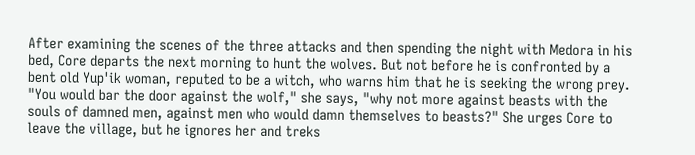After examining the scenes of the three attacks and then spending the night with Medora in his bed, Core departs the next morning to hunt the wolves. But not before he is confronted by a bent old Yup'ik woman, reputed to be a witch, who warns him that he is seeking the wrong prey. "You would bar the door against the wolf," she says, "why not more against beasts with the souls of damned men, against men who would damn themselves to beasts?" She urges Core to leave the village, but he ignores her and treks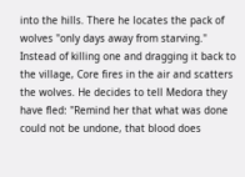into the hills. There he locates the pack of wolves "only days away from starving." Instead of killing one and dragging it back to the village, Core fires in the air and scatters the wolves. He decides to tell Medora they have fled: "Remind her that what was done could not be undone, that blood does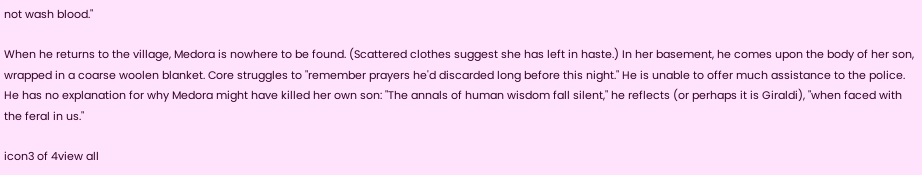not wash blood."

When he returns to the village, Medora is nowhere to be found. (Scattered clothes suggest she has left in haste.) In her basement, he comes upon the body of her son, wrapped in a coarse woolen blanket. Core struggles to "remember prayers he'd discarded long before this night." He is unable to offer much assistance to the police. He has no explanation for why Medora might have killed her own son: "The annals of human wisdom fall silent," he reflects (or perhaps it is Giraldi), "when faced with the feral in us."

icon3 of 4view all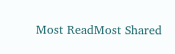Most ReadMost Shared